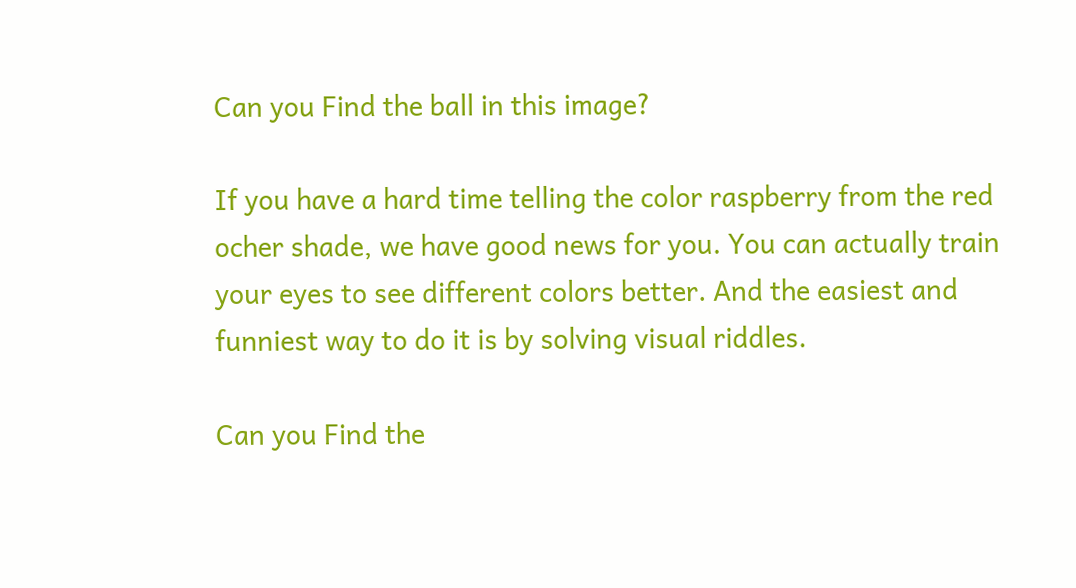Can you Find the ball in this image?

If you have a hard time telling the color raspberry from the red ocher shade, we have good news for you. You can actually train your eyes to see different colors better. And the easiest and funniest way to do it is by solving visual riddles.

Can you Find the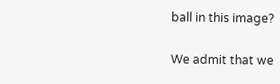ball in this image?

We admit that we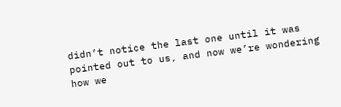didn’t notice the last one until it was pointed out to us, and now we’re wondering how we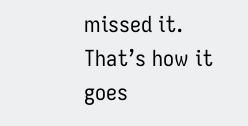missed it. That’s how it goes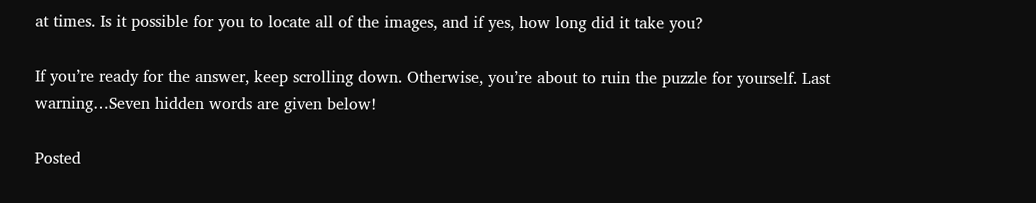at times. Is it possible for you to locate all of the images, and if yes, how long did it take you?

If you’re ready for the answer, keep scrolling down. Otherwise, you’re about to ruin the puzzle for yourself. Last warning…Seven hidden words are given below!

Posted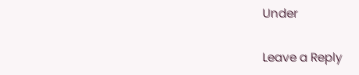Under

Leave a Reply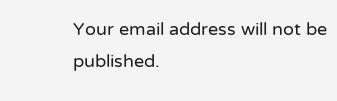Your email address will not be published.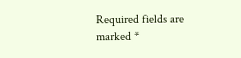Required fields are marked *